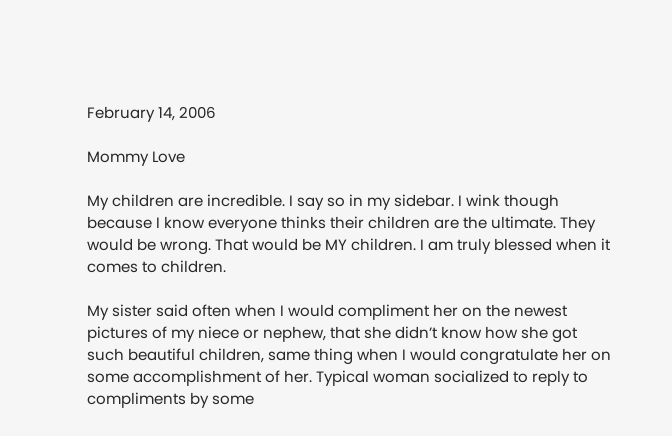February 14, 2006

Mommy Love

My children are incredible. I say so in my sidebar. I wink though because I know everyone thinks their children are the ultimate. They would be wrong. That would be MY children. I am truly blessed when it comes to children.

My sister said often when I would compliment her on the newest pictures of my niece or nephew, that she didn’t know how she got such beautiful children, same thing when I would congratulate her on some accomplishment of her. Typical woman socialized to reply to compliments by some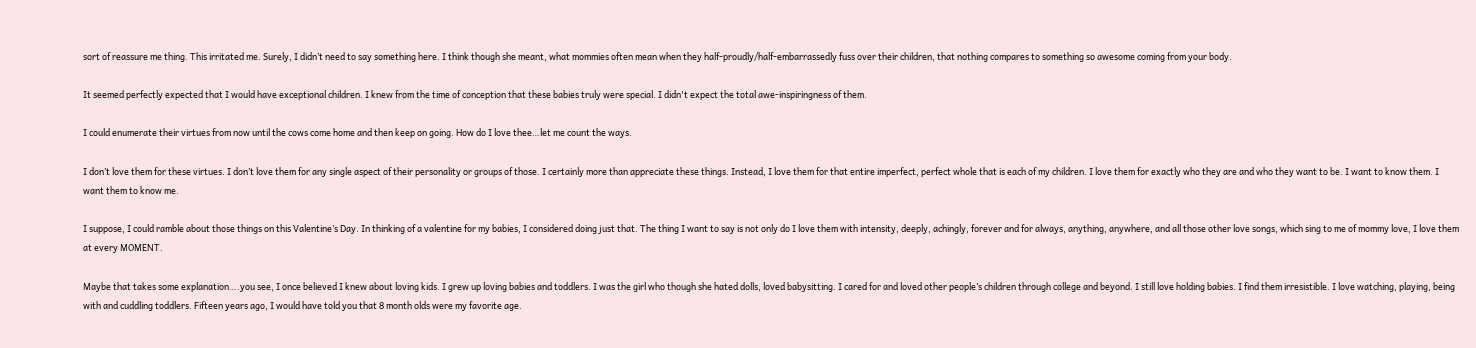sort of reassure me thing. This irritated me. Surely, I didn’t need to say something here. I think though she meant, what mommies often mean when they half-proudly/half-embarrassedly fuss over their children, that nothing compares to something so awesome coming from your body.

It seemed perfectly expected that I would have exceptional children. I knew from the time of conception that these babies truly were special. I didn't expect the total awe-inspiringness of them.

I could enumerate their virtues from now until the cows come home and then keep on going. How do I love thee…let me count the ways.

I don’t love them for these virtues. I don’t love them for any single aspect of their personality or groups of those. I certainly more than appreciate these things. Instead, I love them for that entire imperfect, perfect whole that is each of my children. I love them for exactly who they are and who they want to be. I want to know them. I want them to know me.

I suppose, I could ramble about those things on this Valentine’s Day. In thinking of a valentine for my babies, I considered doing just that. The thing I want to say is not only do I love them with intensity, deeply, achingly, forever and for always, anything, anywhere, and all those other love songs, which sing to me of mommy love, I love them at every MOMENT.

Maybe that takes some explanation….you see, I once believed I knew about loving kids. I grew up loving babies and toddlers. I was the girl who though she hated dolls, loved babysitting. I cared for and loved other people’s children through college and beyond. I still love holding babies. I find them irresistible. I love watching, playing, being with and cuddling toddlers. Fifteen years ago, I would have told you that 8 month olds were my favorite age.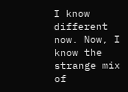I know different now. Now, I know the strange mix of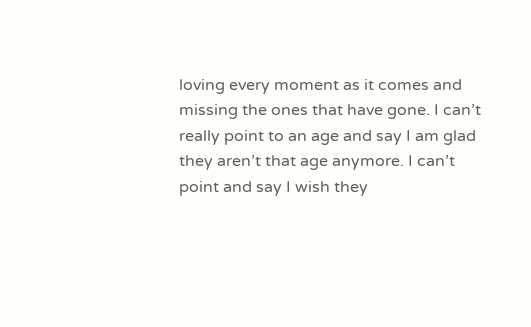loving every moment as it comes and missing the ones that have gone. I can’t really point to an age and say I am glad they aren’t that age anymore. I can’t point and say I wish they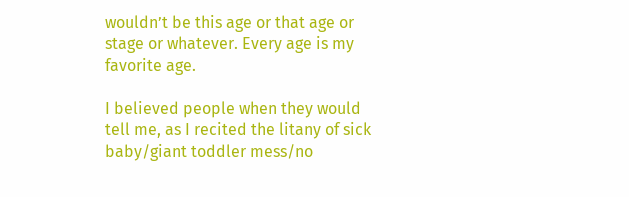wouldn’t be this age or that age or stage or whatever. Every age is my favorite age.

I believed people when they would tell me, as I recited the litany of sick baby/giant toddler mess/no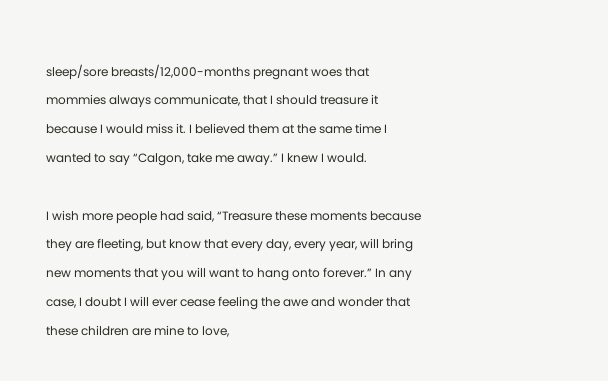sleep/sore breasts/12,000-months pregnant woes that mommies always communicate, that I should treasure it because I would miss it. I believed them at the same time I wanted to say “Calgon, take me away.” I knew I would.

I wish more people had said, “Treasure these moments because they are fleeting, but know that every day, every year, will bring new moments that you will want to hang onto forever.” In any case, I doubt I will ever cease feeling the awe and wonder that these children are mine to love,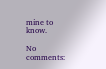mine to know.

No comments: